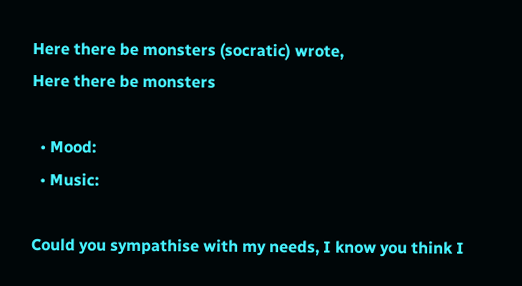Here there be monsters (socratic) wrote,
Here there be monsters

  • Mood:
  • Music:

Could you sympathise with my needs, I know you think I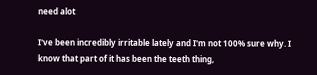need alot

I've been incredibly irritable lately and I'm not 100% sure why. I know that part of it has been the teeth thing,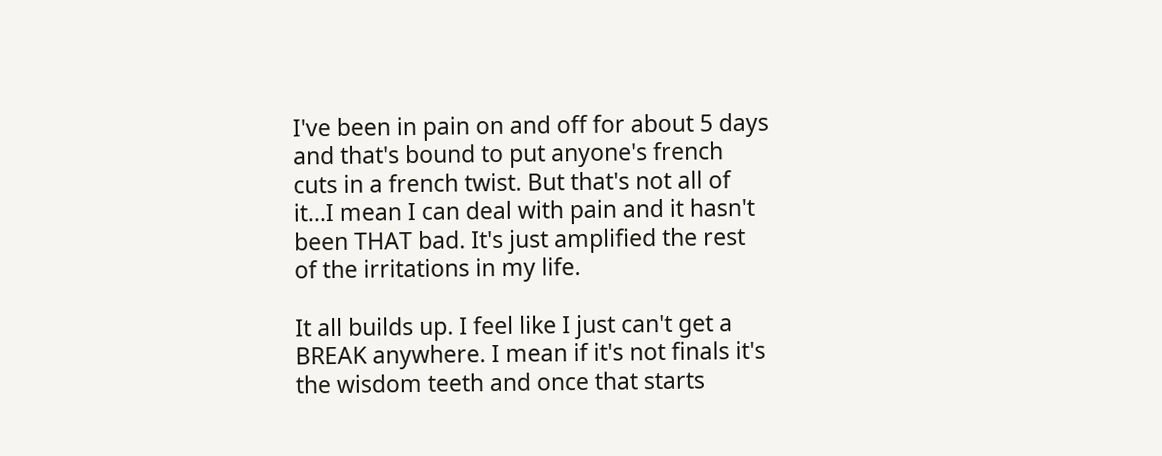I've been in pain on and off for about 5 days and that's bound to put anyone's french cuts in a french twist. But that's not all of it...I mean I can deal with pain and it hasn't been THAT bad. It's just amplified the rest of the irritations in my life.

It all builds up. I feel like I just can't get a BREAK anywhere. I mean if it's not finals it's the wisdom teeth and once that starts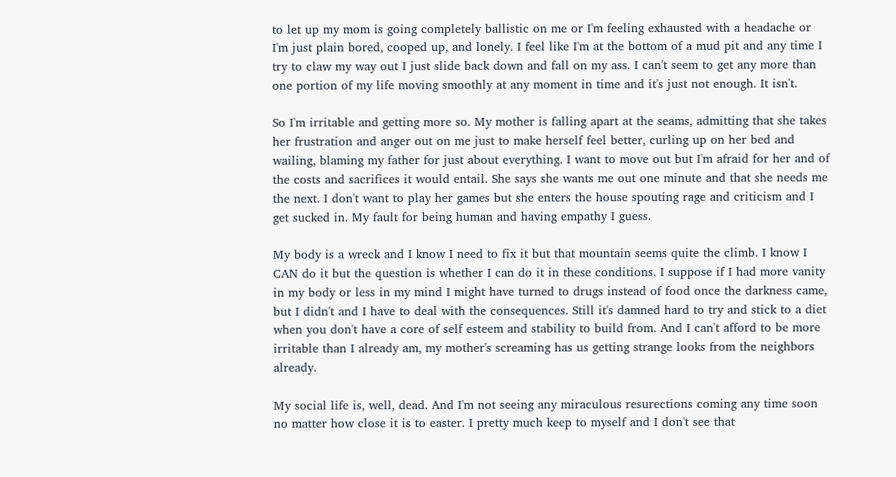to let up my mom is going completely ballistic on me or I'm feeling exhausted with a headache or I'm just plain bored, cooped up, and lonely. I feel like I'm at the bottom of a mud pit and any time I try to claw my way out I just slide back down and fall on my ass. I can't seem to get any more than one portion of my life moving smoothly at any moment in time and it's just not enough. It isn't.

So I'm irritable and getting more so. My mother is falling apart at the seams, admitting that she takes her frustration and anger out on me just to make herself feel better, curling up on her bed and wailing, blaming my father for just about everything. I want to move out but I'm afraid for her and of the costs and sacrifices it would entail. She says she wants me out one minute and that she needs me the next. I don't want to play her games but she enters the house spouting rage and criticism and I get sucked in. My fault for being human and having empathy I guess.

My body is a wreck and I know I need to fix it but that mountain seems quite the climb. I know I CAN do it but the question is whether I can do it in these conditions. I suppose if I had more vanity in my body or less in my mind I might have turned to drugs instead of food once the darkness came, but I didn't and I have to deal with the consequences. Still it's damned hard to try and stick to a diet when you don't have a core of self esteem and stability to build from. And I can't afford to be more irritable than I already am, my mother's screaming has us getting strange looks from the neighbors already.

My social life is, well, dead. And I'm not seeing any miraculous resurections coming any time soon no matter how close it is to easter. I pretty much keep to myself and I don't see that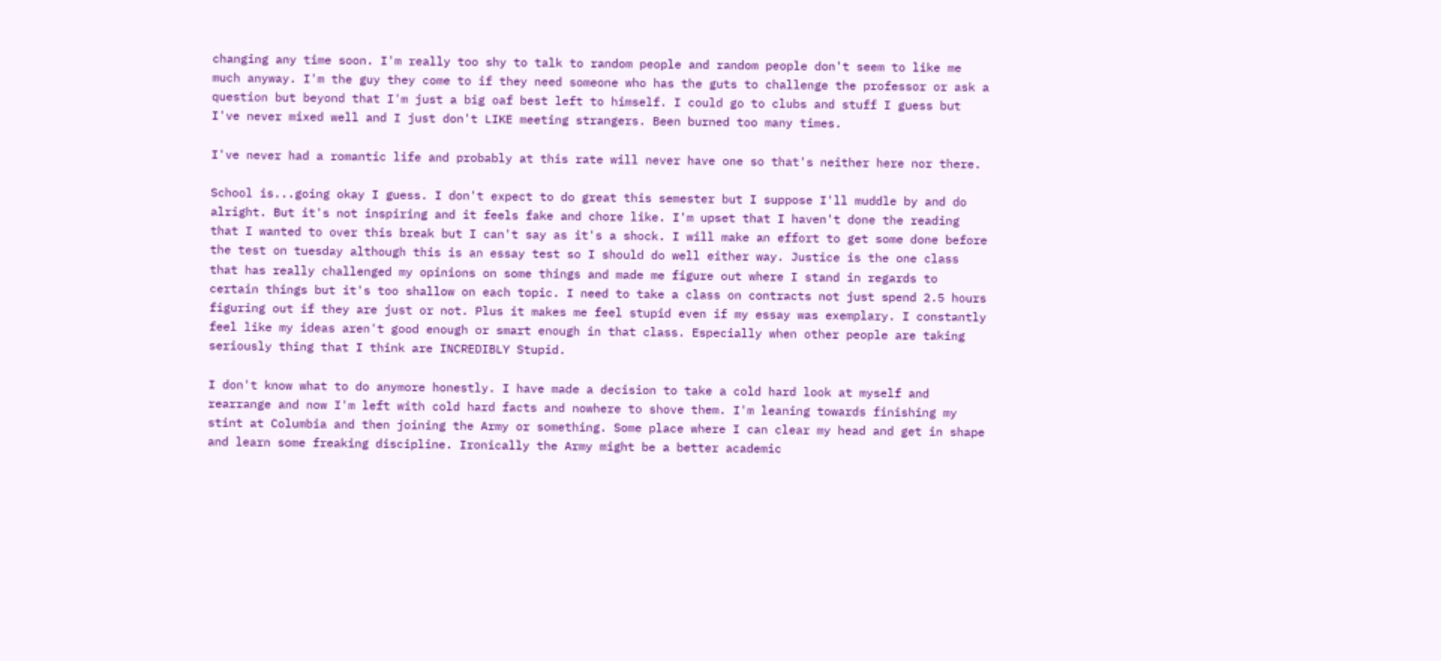changing any time soon. I'm really too shy to talk to random people and random people don't seem to like me much anyway. I'm the guy they come to if they need someone who has the guts to challenge the professor or ask a question but beyond that I'm just a big oaf best left to himself. I could go to clubs and stuff I guess but I've never mixed well and I just don't LIKE meeting strangers. Been burned too many times.

I've never had a romantic life and probably at this rate will never have one so that's neither here nor there.

School is...going okay I guess. I don't expect to do great this semester but I suppose I'll muddle by and do alright. But it's not inspiring and it feels fake and chore like. I'm upset that I haven't done the reading that I wanted to over this break but I can't say as it's a shock. I will make an effort to get some done before the test on tuesday although this is an essay test so I should do well either way. Justice is the one class that has really challenged my opinions on some things and made me figure out where I stand in regards to certain things but it's too shallow on each topic. I need to take a class on contracts not just spend 2.5 hours figuring out if they are just or not. Plus it makes me feel stupid even if my essay was exemplary. I constantly feel like my ideas aren't good enough or smart enough in that class. Especially when other people are taking seriously thing that I think are INCREDIBLY Stupid.

I don't know what to do anymore honestly. I have made a decision to take a cold hard look at myself and rearrange and now I'm left with cold hard facts and nowhere to shove them. I'm leaning towards finishing my stint at Columbia and then joining the Army or something. Some place where I can clear my head and get in shape and learn some freaking discipline. Ironically the Army might be a better academic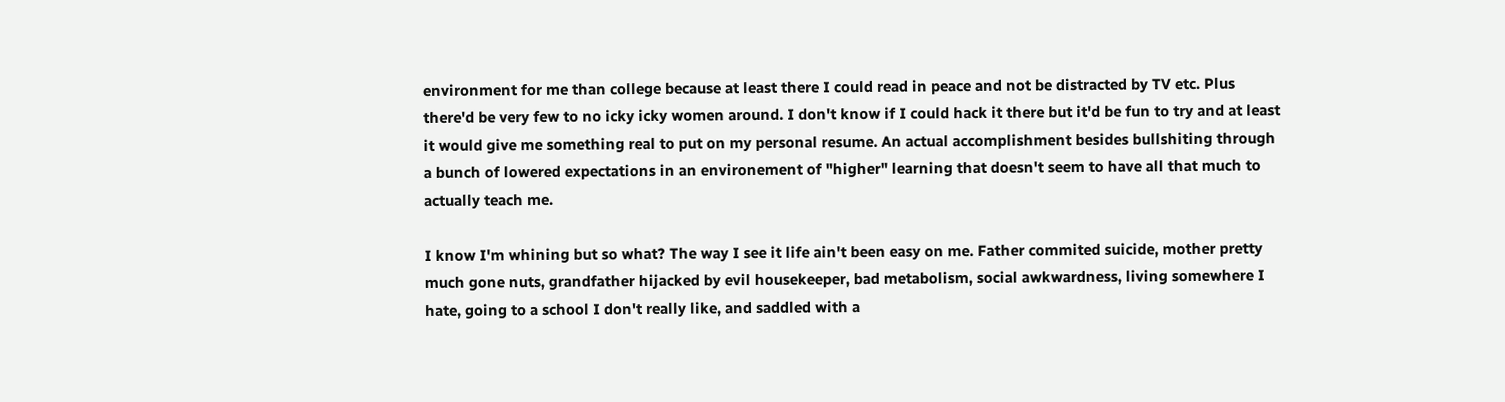environment for me than college because at least there I could read in peace and not be distracted by TV etc. Plus there'd be very few to no icky icky women around. I don't know if I could hack it there but it'd be fun to try and at least it would give me something real to put on my personal resume. An actual accomplishment besides bullshiting through a bunch of lowered expectations in an environement of "higher" learning that doesn't seem to have all that much to actually teach me.

I know I'm whining but so what? The way I see it life ain't been easy on me. Father commited suicide, mother pretty much gone nuts, grandfather hijacked by evil housekeeper, bad metabolism, social awkwardness, living somewhere I hate, going to a school I don't really like, and saddled with a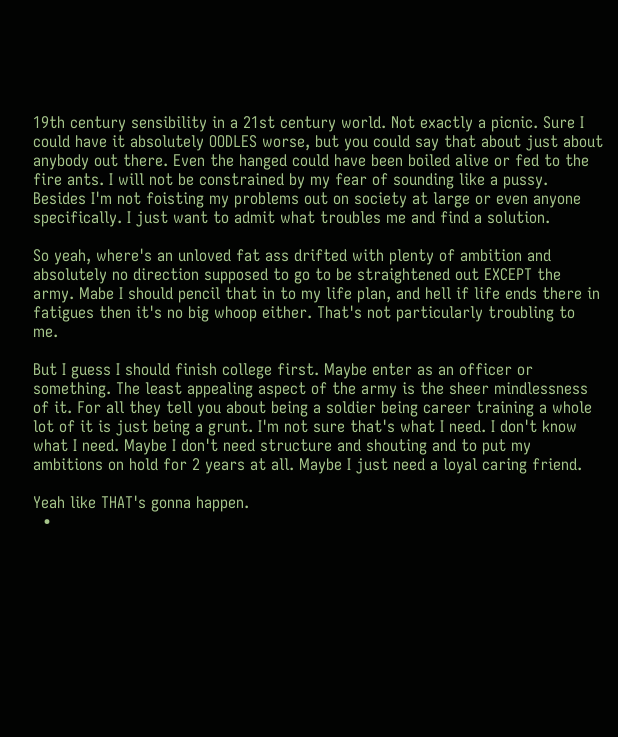19th century sensibility in a 21st century world. Not exactly a picnic. Sure I could have it absolutely OODLES worse, but you could say that about just about anybody out there. Even the hanged could have been boiled alive or fed to the fire ants. I will not be constrained by my fear of sounding like a pussy. Besides I'm not foisting my problems out on society at large or even anyone specifically. I just want to admit what troubles me and find a solution.

So yeah, where's an unloved fat ass drifted with plenty of ambition and absolutely no direction supposed to go to be straightened out EXCEPT the army. Mabe I should pencil that in to my life plan, and hell if life ends there in fatigues then it's no big whoop either. That's not particularly troubling to me.

But I guess I should finish college first. Maybe enter as an officer or something. The least appealing aspect of the army is the sheer mindlessness of it. For all they tell you about being a soldier being career training a whole lot of it is just being a grunt. I'm not sure that's what I need. I don't know what I need. Maybe I don't need structure and shouting and to put my ambitions on hold for 2 years at all. Maybe I just need a loyal caring friend.

Yeah like THAT's gonna happen.
  •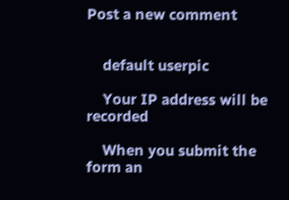Post a new comment


    default userpic

    Your IP address will be recorded

    When you submit the form an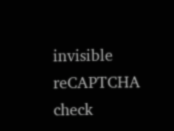invisible reCAPTCHA check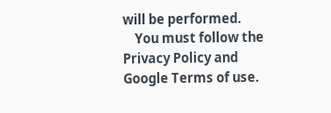will be performed.
    You must follow the Privacy Policy and Google Terms of use.